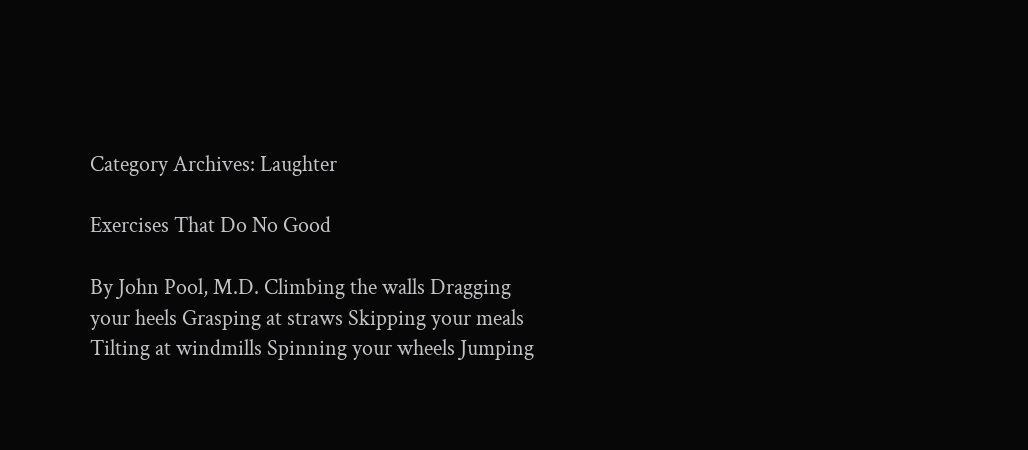Category Archives: Laughter

Exercises That Do No Good

By John Pool, M.D. Climbing the walls Dragging your heels Grasping at straws Skipping your meals Tilting at windmills Spinning your wheels Jumping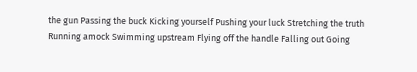the gun Passing the buck Kicking yourself Pushing your luck Stretching the truth Running amock Swimming upstream Flying off the handle Falling out Going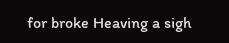for broke Heaving a sigh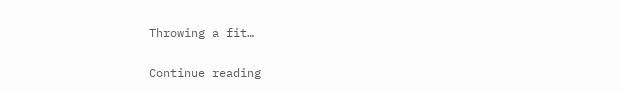Throwing a fit…

Continue reading